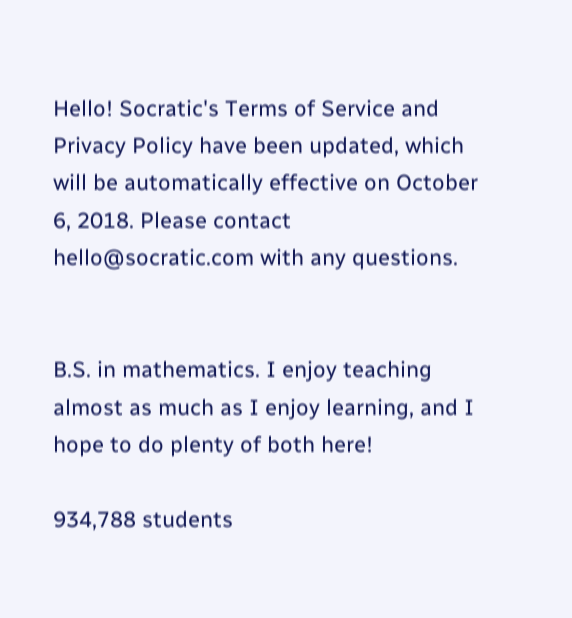Hello! Socratic's Terms of Service and Privacy Policy have been updated, which will be automatically effective on October 6, 2018. Please contact hello@socratic.com with any questions.


B.S. in mathematics. I enjoy teaching almost as much as I enjoy learning, and I hope to do plenty of both here!

934,788 students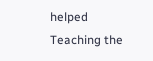helped
Teaching the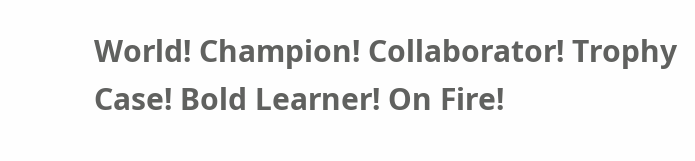World! Champion! Collaborator! Trophy Case! Bold Learner! On Fire!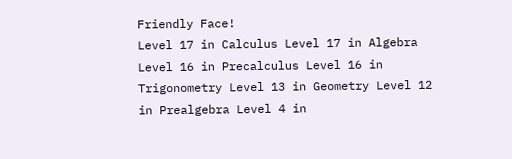Friendly Face!
Level 17 in Calculus Level 17 in Algebra Level 16 in Precalculus Level 16 in Trigonometry Level 13 in Geometry Level 12 in Prealgebra Level 4 in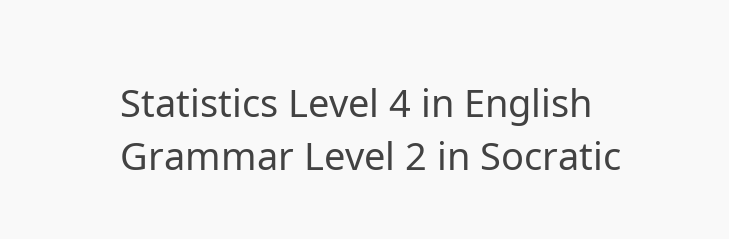Statistics Level 4 in English Grammar Level 2 in Socratic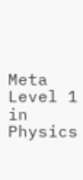Meta Level 1 in Physics